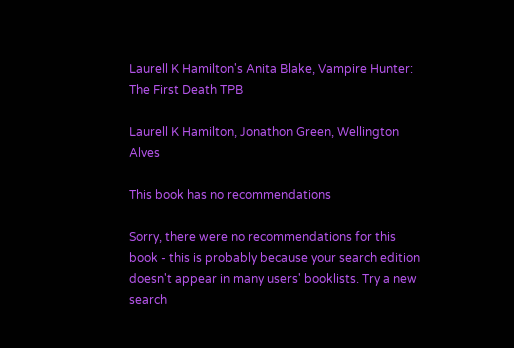Laurell K Hamilton's Anita Blake, Vampire Hunter: The First Death TPB

Laurell K Hamilton, Jonathon Green, Wellington Alves

This book has no recommendations

Sorry, there were no recommendations for this book - this is probably because your search edition doesn't appear in many users' booklists. Try a new search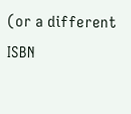(or a different ISBN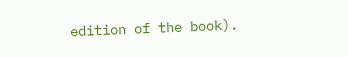edition of the book).